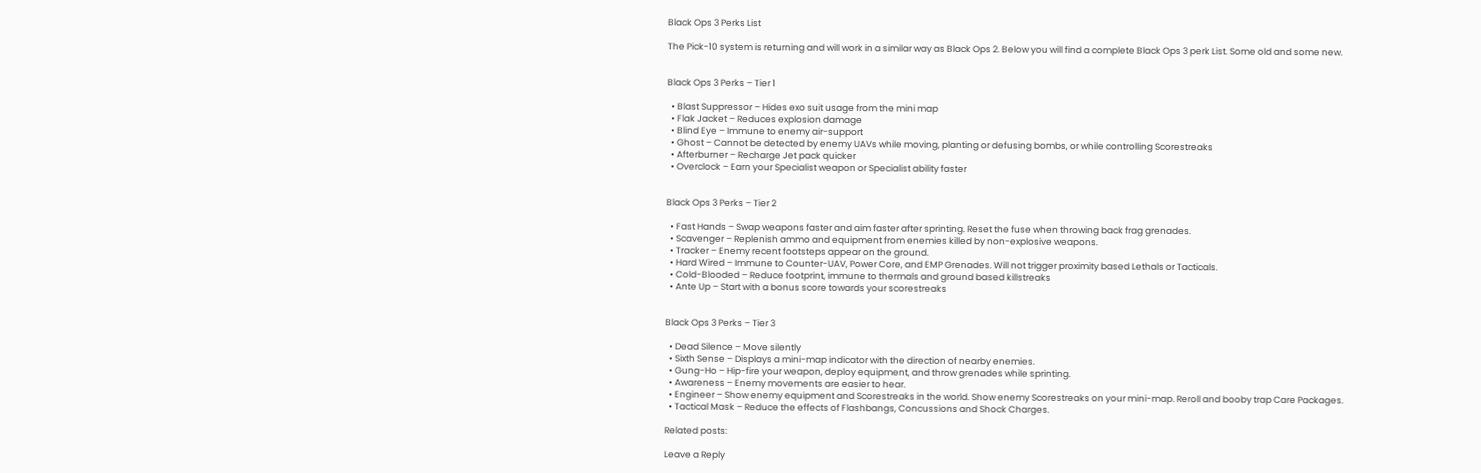Black Ops 3 Perks List

The Pick-10 system is returning and will work in a similar way as Black Ops 2. Below you will find a complete Black Ops 3 perk List. Some old and some new.


Black Ops 3 Perks – Tier 1

  • Blast Suppressor – Hides exo suit usage from the mini map
  • Flak Jacket – Reduces explosion damage
  • Blind Eye – Immune to enemy air-support
  • Ghost – Cannot be detected by enemy UAVs while moving, planting or defusing bombs, or while controlling Scorestreaks
  • Afterburner – Recharge Jet pack quicker
  • Overclock – Earn your Specialist weapon or Specialist ability faster


Black Ops 3 Perks – Tier 2

  • Fast Hands – Swap weapons faster and aim faster after sprinting. Reset the fuse when throwing back frag grenades.
  • Scavenger – Replenish ammo and equipment from enemies killed by non-explosive weapons.
  • Tracker – Enemy recent footsteps appear on the ground.
  • Hard Wired – Immune to Counter-UAV, Power Core, and EMP Grenades. Will not trigger proximity based Lethals or Tacticals.
  • Cold-Blooded – Reduce footprint, immune to thermals and ground based killstreaks
  • Ante Up – Start with a bonus score towards your scorestreaks


Black Ops 3 Perks – Tier 3

  • Dead Silence – Move silently
  • Sixth Sense – Displays a mini-map indicator with the direction of nearby enemies.
  • Gung-Ho – Hip-fire your weapon, deploy equipment, and throw grenades while sprinting.
  • Awareness – Enemy movements are easier to hear.
  • Engineer – Show enemy equipment and Scorestreaks in the world. Show enemy Scorestreaks on your mini-map. Reroll and booby trap Care Packages.
  • Tactical Mask – Reduce the effects of Flashbangs, Concussions and Shock Charges.

Related posts:

Leave a Reply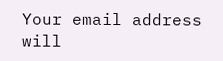Your email address will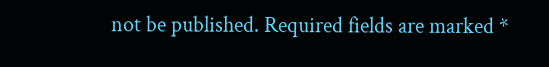not be published. Required fields are marked *